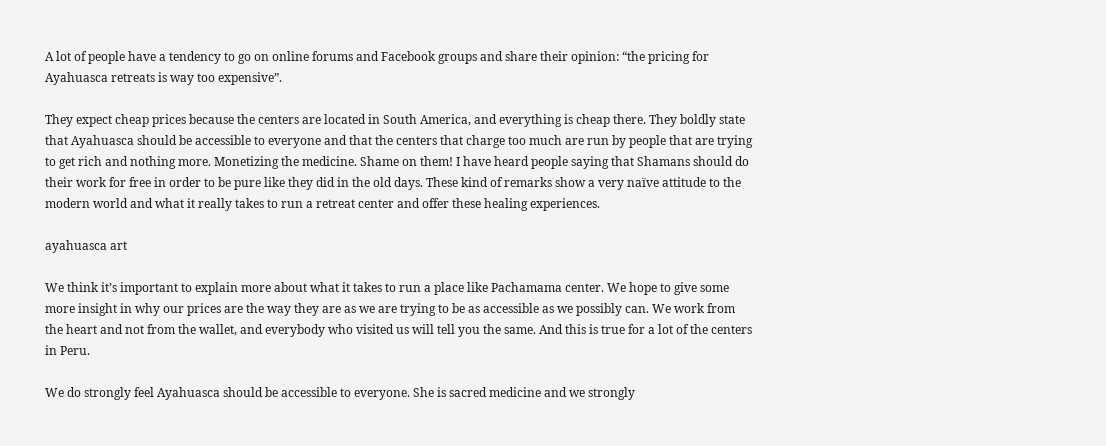A lot of people have a tendency to go on online forums and Facebook groups and share their opinion: “the pricing for Ayahuasca retreats is way too expensive”.

They expect cheap prices because the centers are located in South America, and everything is cheap there. They boldly state that Ayahuasca should be accessible to everyone and that the centers that charge too much are run by people that are trying to get rich and nothing more. Monetizing the medicine. Shame on them! I have heard people saying that Shamans should do their work for free in order to be pure like they did in the old days. These kind of remarks show a very naïve attitude to the modern world and what it really takes to run a retreat center and offer these healing experiences.

ayahuasca art

We think it’s important to explain more about what it takes to run a place like Pachamama center. We hope to give some more insight in why our prices are the way they are as we are trying to be as accessible as we possibly can. We work from the heart and not from the wallet, and everybody who visited us will tell you the same. And this is true for a lot of the centers in Peru.

We do strongly feel Ayahuasca should be accessible to everyone. She is sacred medicine and we strongly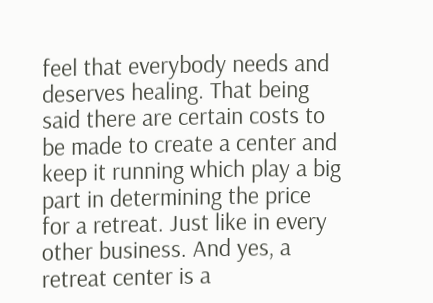feel that everybody needs and deserves healing. That being said there are certain costs to be made to create a center and keep it running which play a big part in determining the price for a retreat. Just like in every other business. And yes, a retreat center is a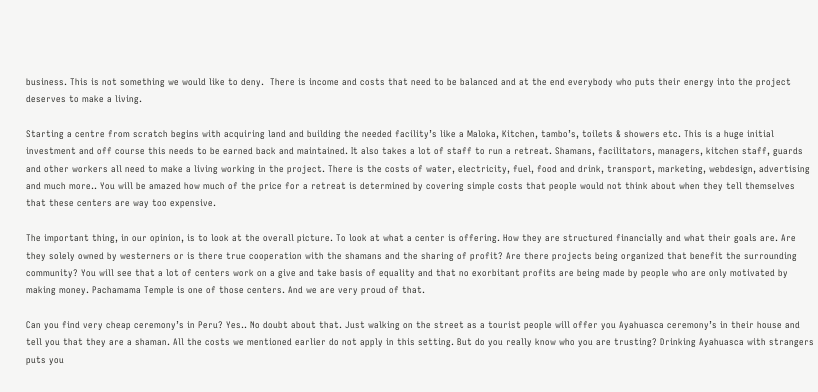business. This is not something we would like to deny.  There is income and costs that need to be balanced and at the end everybody who puts their energy into the project deserves to make a living.

Starting a centre from scratch begins with acquiring land and building the needed facility’s like a Maloka, Kitchen, tambo’s, toilets & showers etc. This is a huge initial investment and off course this needs to be earned back and maintained. It also takes a lot of staff to run a retreat. Shamans, facilitators, managers, kitchen staff, guards and other workers all need to make a living working in the project. There is the costs of water, electricity, fuel, food and drink, transport, marketing, webdesign, advertising and much more.. You will be amazed how much of the price for a retreat is determined by covering simple costs that people would not think about when they tell themselves that these centers are way too expensive.

The important thing, in our opinion, is to look at the overall picture. To look at what a center is offering. How they are structured financially and what their goals are. Are they solely owned by westerners or is there true cooperation with the shamans and the sharing of profit? Are there projects being organized that benefit the surrounding community? You will see that a lot of centers work on a give and take basis of equality and that no exorbitant profits are being made by people who are only motivated by making money. Pachamama Temple is one of those centers. And we are very proud of that.

Can you find very cheap ceremony’s in Peru? Yes.. No doubt about that. Just walking on the street as a tourist people will offer you Ayahuasca ceremony’s in their house and tell you that they are a shaman. All the costs we mentioned earlier do not apply in this setting. But do you really know who you are trusting? Drinking Ayahuasca with strangers puts you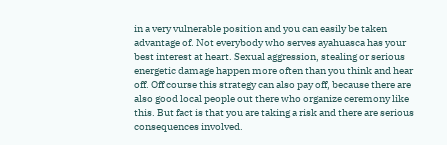in a very vulnerable position and you can easily be taken advantage of. Not everybody who serves ayahuasca has your best interest at heart. Sexual aggression, stealing or serious energetic damage happen more often than you think and hear off. Off course this strategy can also pay off, because there are also good local people out there who organize ceremony like this. But fact is that you are taking a risk and there are serious consequences involved.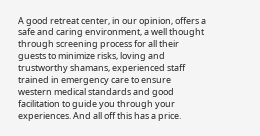A good retreat center, in our opinion, offers a safe and caring environment, a well thought through screening process for all their guests to minimize risks, loving and trustworthy shamans, experienced staff trained in emergency care to ensure western medical standards and good facilitation to guide you through your experiences. And all off this has a price.